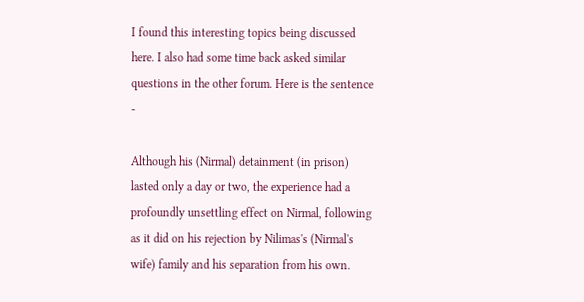I found this interesting topics being discussed here. I also had some time back asked similar questions in the other forum. Here is the sentence -

Although his (Nirmal) detainment (in prison) lasted only a day or two, the experience had a profoundly unsettling effect on Nirmal, following as it did on his rejection by Nilimas's (Nirmal's wife) family and his separation from his own.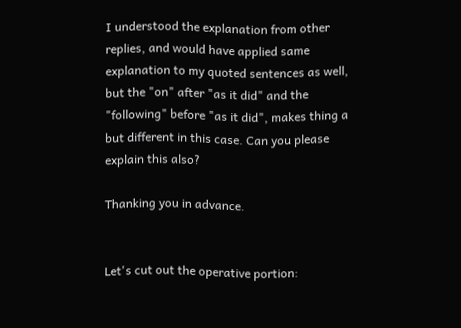I understood the explanation from other replies, and would have applied same explanation to my quoted sentences as well, but the "on" after "as it did" and the "following" before "as it did", makes thing a but different in this case. Can you please explain this also?

Thanking you in advance.


Let's cut out the operative portion: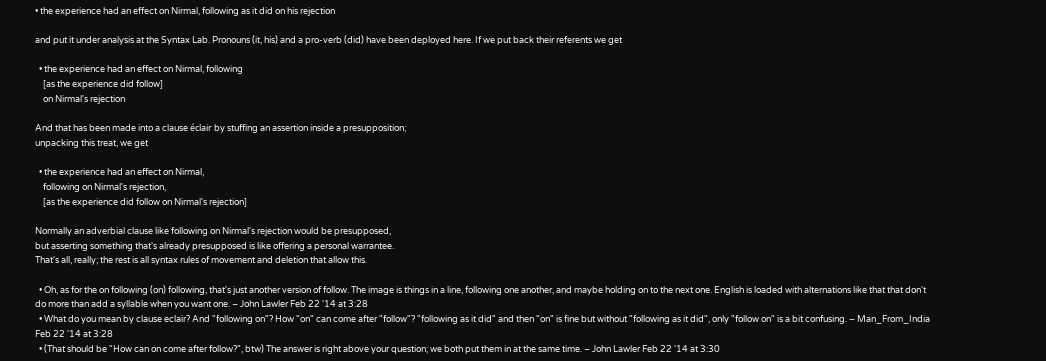• the experience had an effect on Nirmal, following as it did on his rejection

and put it under analysis at the Syntax Lab. Pronouns (it, his) and a pro-verb (did) have been deployed here. If we put back their referents we get

  • the experience had an effect on Nirmal, following
    [as the experience did follow]
    on Nirmal's rejection

And that has been made into a clause éclair by stuffing an assertion inside a presupposition;
unpacking this treat, we get

  • the experience had an effect on Nirmal,
    following on Nirmal's rejection,
    [as the experience did follow on Nirmal's rejection]

Normally an adverbial clause like following on Nirmal's rejection would be presupposed,
but asserting something that's already presupposed is like offering a personal warrantee.
That's all, really; the rest is all syntax rules of movement and deletion that allow this.

  • Oh, as for the on following (on) following, that's just another version of follow. The image is things in a line, following one another, and maybe holding on to the next one. English is loaded with alternations like that that don't do more than add a syllable when you want one. – John Lawler Feb 22 '14 at 3:28
  • What do you mean by clause eclair? And "following on"? How "on" can come after "follow"? "following as it did" and then "on" is fine but without "following as it did", only "follow on" is a bit confusing. – Man_From_India Feb 22 '14 at 3:28
  • (That should be "How can on come after follow?", btw) The answer is right above your question; we both put them in at the same time. – John Lawler Feb 22 '14 at 3:30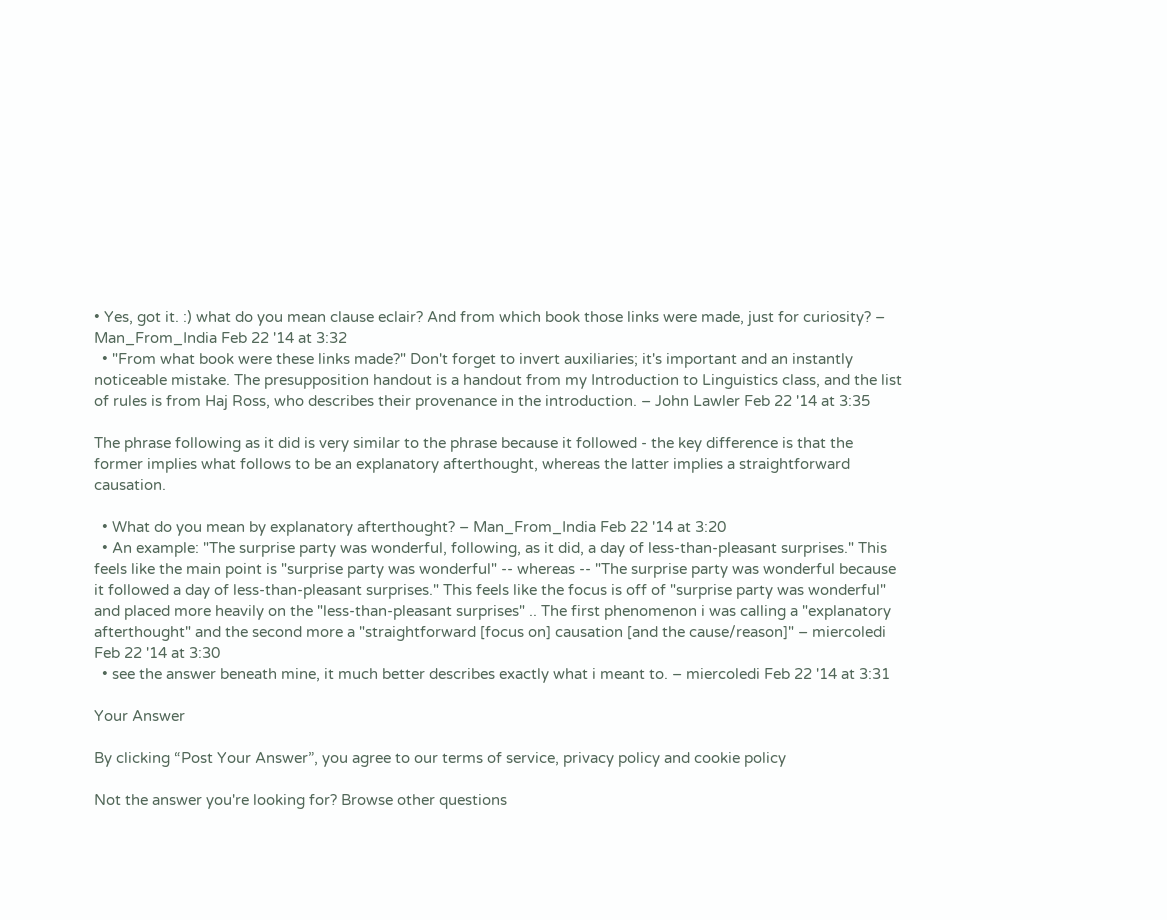• Yes, got it. :) what do you mean clause eclair? And from which book those links were made, just for curiosity? – Man_From_India Feb 22 '14 at 3:32
  • "From what book were these links made?" Don't forget to invert auxiliaries; it's important and an instantly noticeable mistake. The presupposition handout is a handout from my Introduction to Linguistics class, and the list of rules is from Haj Ross, who describes their provenance in the introduction. – John Lawler Feb 22 '14 at 3:35

The phrase following as it did is very similar to the phrase because it followed - the key difference is that the former implies what follows to be an explanatory afterthought, whereas the latter implies a straightforward causation.

  • What do you mean by explanatory afterthought? – Man_From_India Feb 22 '14 at 3:20
  • An example: "The surprise party was wonderful, following, as it did, a day of less-than-pleasant surprises." This feels like the main point is "surprise party was wonderful" -- whereas -- "The surprise party was wonderful because it followed a day of less-than-pleasant surprises." This feels like the focus is off of "surprise party was wonderful" and placed more heavily on the "less-than-pleasant surprises" .. The first phenomenon i was calling a "explanatory afterthought" and the second more a "straightforward [focus on] causation [and the cause/reason]" – miercoledi Feb 22 '14 at 3:30
  • see the answer beneath mine, it much better describes exactly what i meant to. – miercoledi Feb 22 '14 at 3:31

Your Answer

By clicking “Post Your Answer”, you agree to our terms of service, privacy policy and cookie policy

Not the answer you're looking for? Browse other questions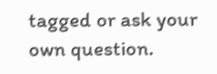tagged or ask your own question.